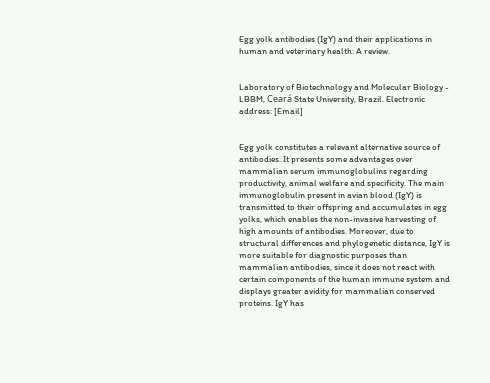Egg yolk antibodies (IgY) and their applications in human and veterinary health: A review.


Laboratory of Biotechnology and Molecular Biology - LBBM, Ceará State University, Brazil. Electronic address: [Email]


Egg yolk constitutes a relevant alternative source of antibodies. It presents some advantages over mammalian serum immunoglobulins regarding productivity, animal welfare and specificity. The main immunoglobulin present in avian blood (IgY) is transmitted to their offspring and accumulates in egg yolks, which enables the non-invasive harvesting of high amounts of antibodies. Moreover, due to structural differences and phylogenetic distance, IgY is more suitable for diagnostic purposes than mammalian antibodies, since it does not react with certain components of the human immune system and displays greater avidity for mammalian conserved proteins. IgY has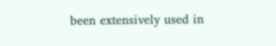been extensively used in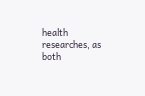health researches, as both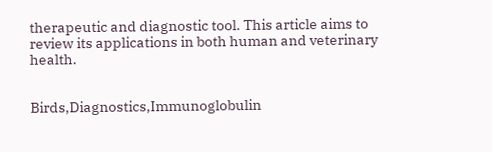therapeutic and diagnostic tool. This article aims to review its applications in both human and veterinary health.


Birds,Diagnostics,Immunoglobulin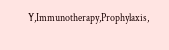Y,Immunotherapy,Prophylaxis,